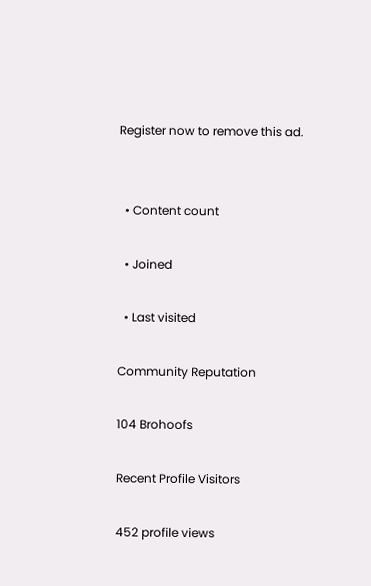Register now to remove this ad.


  • Content count

  • Joined

  • Last visited

Community Reputation

104 Brohoofs

Recent Profile Visitors

452 profile views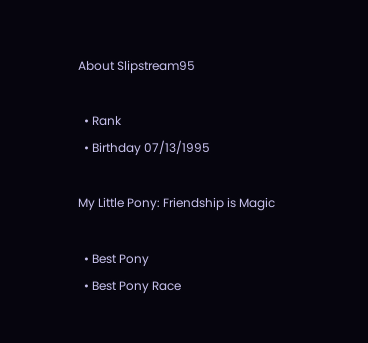About Slipstream95

  • Rank
  • Birthday 07/13/1995

My Little Pony: Friendship is Magic

  • Best Pony
  • Best Pony Race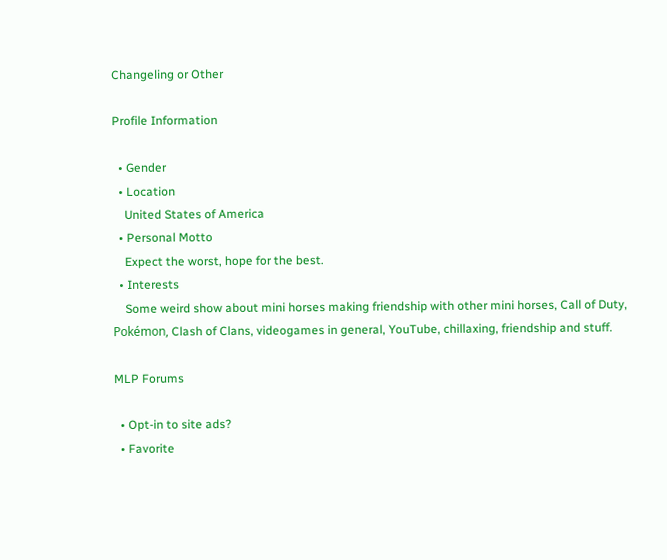Changeling or Other

Profile Information

  • Gender
  • Location
    United States of America
  • Personal Motto
    Expect the worst, hope for the best.
  • Interests
    Some weird show about mini horses making friendship with other mini horses, Call of Duty, Pokémon, Clash of Clans, videogames in general, YouTube, chillaxing, friendship and stuff.

MLP Forums

  • Opt-in to site ads?
  • Favorite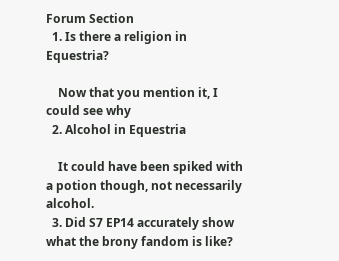Forum Section
  1. Is there a religion in Equestria?

    Now that you mention it, I could see why
  2. Alcohol in Equestria

    It could have been spiked with a potion though, not necessarily alcohol.
  3. Did S7 EP14 accurately show what the brony fandom is like?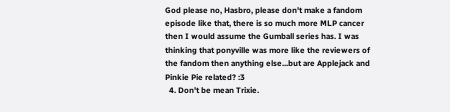God please no, Hasbro, please don't make a fandom episode like that, there is so much more MLP cancer then I would assume the Gumball series has. I was thinking that ponyville was more like the reviewers of the fandom then anything else...but are Applejack and Pinkie Pie related? :3
  4. Don't be mean Trixie.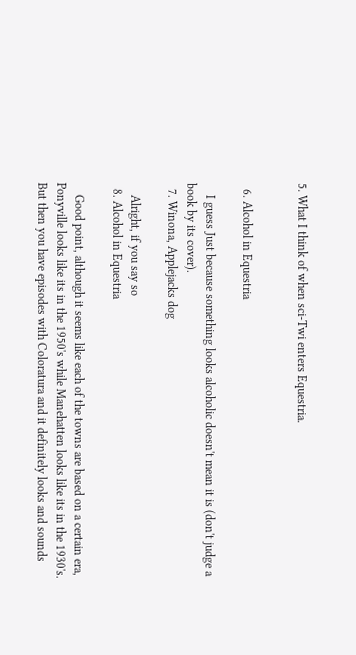5. What I think of when sci-Twi enters Equestria.


  6. Alcohol in Equestria

    I guess Just because something looks alcoholic doesn't mean it is (don't judge a book by its cover).
  7. Winona, Applejacks dog

    Alright, if you say so
  8. Alcohol in Equestria

    Good point, although it seems like each of the towns are based on a certain era, Ponyville looks like its in the 1950's while Manehatten looks like its in the 1930's. But then you have episodes with Coloratura and it definitely looks and sounds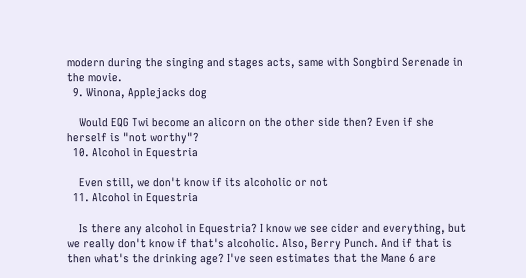modern during the singing and stages acts, same with Songbird Serenade in the movie.
  9. Winona, Applejacks dog

    Would EQG Twi become an alicorn on the other side then? Even if she herself is "not worthy"?
  10. Alcohol in Equestria

    Even still, we don't know if its alcoholic or not
  11. Alcohol in Equestria

    Is there any alcohol in Equestria? I know we see cider and everything, but we really don't know if that's alcoholic. Also, Berry Punch. And if that is then what's the drinking age? I've seen estimates that the Mane 6 are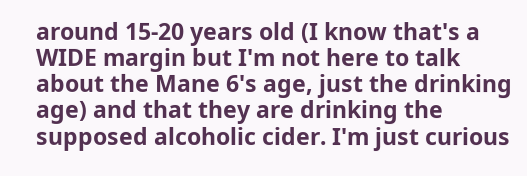around 15-20 years old (I know that's a WIDE margin but I'm not here to talk about the Mane 6's age, just the drinking age) and that they are drinking the supposed alcoholic cider. I'm just curious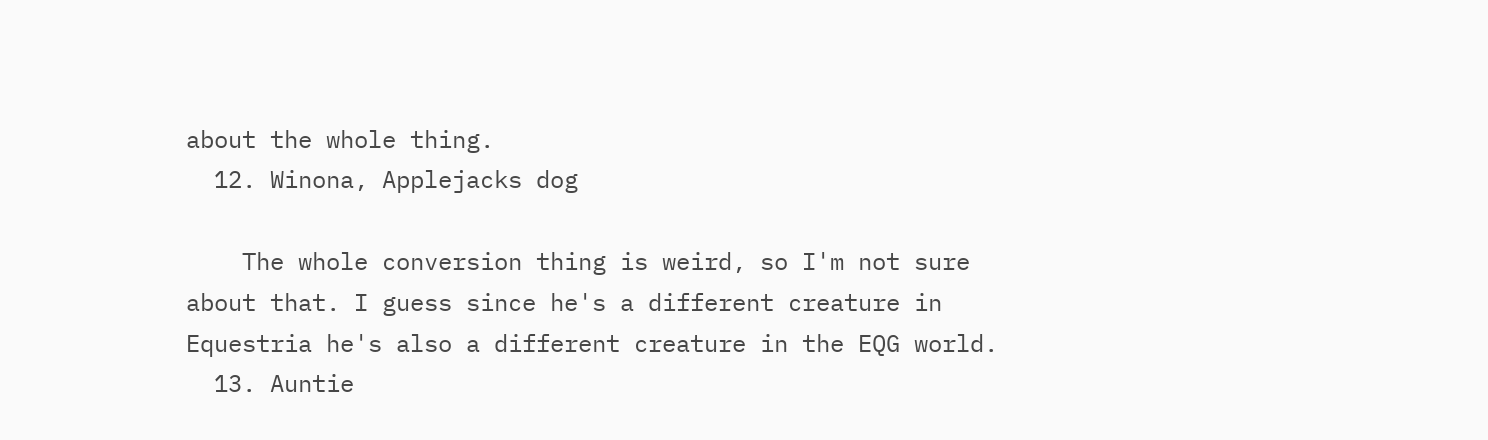about the whole thing.
  12. Winona, Applejacks dog

    The whole conversion thing is weird, so I'm not sure about that. I guess since he's a different creature in Equestria he's also a different creature in the EQG world.
  13. Auntie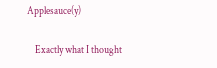Applesauce(y)

    Exactly what I thought